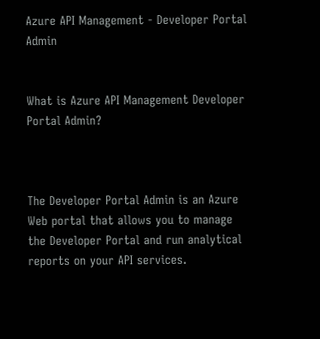Azure API Management - Developer Portal Admin


What is Azure API Management Developer Portal Admin?



The Developer Portal Admin is an Azure Web portal that allows you to manage the Developer Portal and run analytical reports on your API services.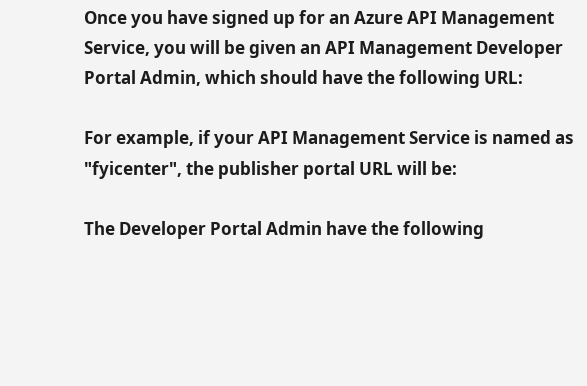Once you have signed up for an Azure API Management Service, you will be given an API Management Developer Portal Admin, which should have the following URL:

For example, if your API Management Service is named as "fyicenter", the publisher portal URL will be:

The Developer Portal Admin have the following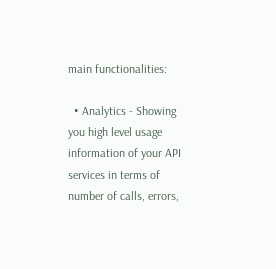main functionalities:

  • Analytics - Showing you high level usage information of your API services in terms of number of calls, errors,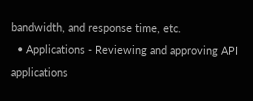bandwidth, and response time, etc.
  • Applications - Reviewing and approving API applications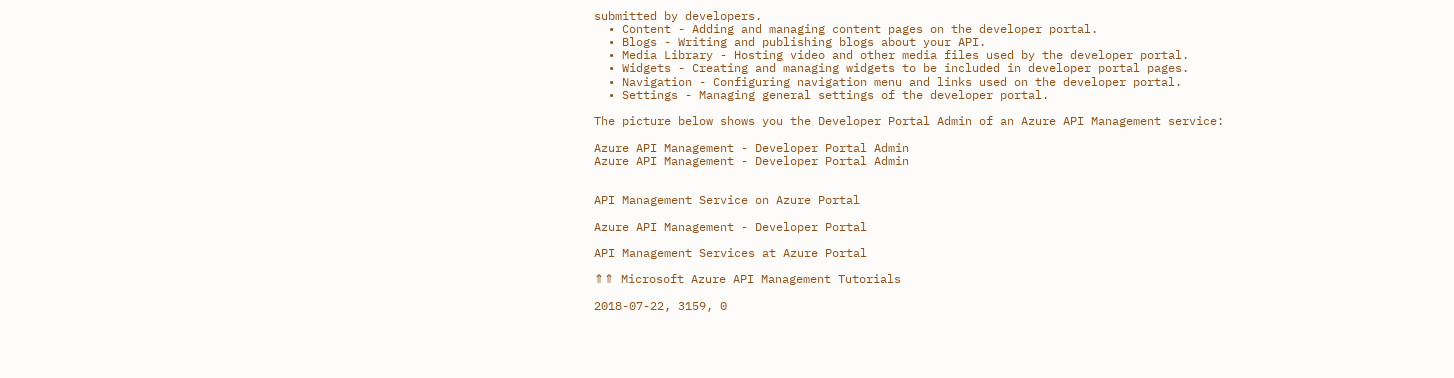submitted by developers.
  • Content - Adding and managing content pages on the developer portal.
  • Blogs - Writing and publishing blogs about your API.
  • Media Library - Hosting video and other media files used by the developer portal.
  • Widgets - Creating and managing widgets to be included in developer portal pages.
  • Navigation - Configuring navigation menu and links used on the developer portal.
  • Settings - Managing general settings of the developer portal.

The picture below shows you the Developer Portal Admin of an Azure API Management service:

Azure API Management - Developer Portal Admin
Azure API Management - Developer Portal Admin


API Management Service on Azure Portal

Azure API Management - Developer Portal

API Management Services at Azure Portal

⇑⇑ Microsoft Azure API Management Tutorials

2018-07-22, 3159, 0